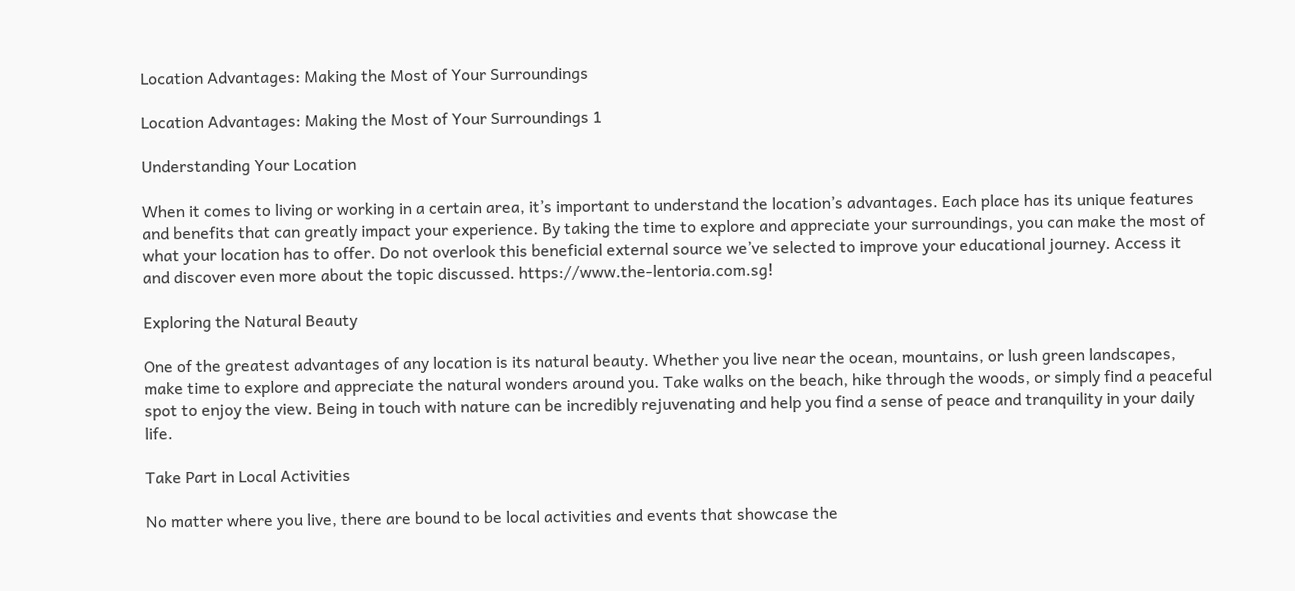Location Advantages: Making the Most of Your Surroundings

Location Advantages: Making the Most of Your Surroundings 1

Understanding Your Location

When it comes to living or working in a certain area, it’s important to understand the location’s advantages. Each place has its unique features and benefits that can greatly impact your experience. By taking the time to explore and appreciate your surroundings, you can make the most of what your location has to offer. Do not overlook this beneficial external source we’ve selected to improve your educational journey. Access it and discover even more about the topic discussed. https://www.the-lentoria.com.sg!

Exploring the Natural Beauty

One of the greatest advantages of any location is its natural beauty. Whether you live near the ocean, mountains, or lush green landscapes, make time to explore and appreciate the natural wonders around you. Take walks on the beach, hike through the woods, or simply find a peaceful spot to enjoy the view. Being in touch with nature can be incredibly rejuvenating and help you find a sense of peace and tranquility in your daily life.

Take Part in Local Activities

No matter where you live, there are bound to be local activities and events that showcase the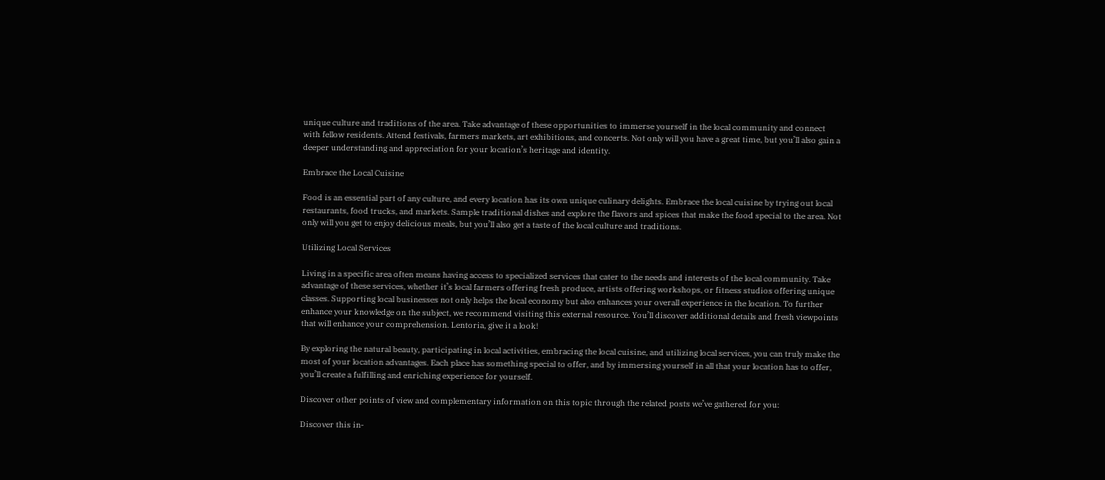unique culture and traditions of the area. Take advantage of these opportunities to immerse yourself in the local community and connect with fellow residents. Attend festivals, farmers markets, art exhibitions, and concerts. Not only will you have a great time, but you’ll also gain a deeper understanding and appreciation for your location’s heritage and identity.

Embrace the Local Cuisine

Food is an essential part of any culture, and every location has its own unique culinary delights. Embrace the local cuisine by trying out local restaurants, food trucks, and markets. Sample traditional dishes and explore the flavors and spices that make the food special to the area. Not only will you get to enjoy delicious meals, but you’ll also get a taste of the local culture and traditions.

Utilizing Local Services

Living in a specific area often means having access to specialized services that cater to the needs and interests of the local community. Take advantage of these services, whether it’s local farmers offering fresh produce, artists offering workshops, or fitness studios offering unique classes. Supporting local businesses not only helps the local economy but also enhances your overall experience in the location. To further enhance your knowledge on the subject, we recommend visiting this external resource. You’ll discover additional details and fresh viewpoints that will enhance your comprehension. Lentoria, give it a look!

By exploring the natural beauty, participating in local activities, embracing the local cuisine, and utilizing local services, you can truly make the most of your location advantages. Each place has something special to offer, and by immersing yourself in all that your location has to offer, you’ll create a fulfilling and enriching experience for yourself.

Discover other points of view and complementary information on this topic through the related posts we’ve gathered for you:

Discover this in-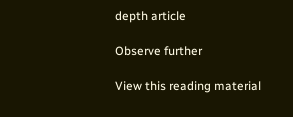depth article

Observe further

View this reading material